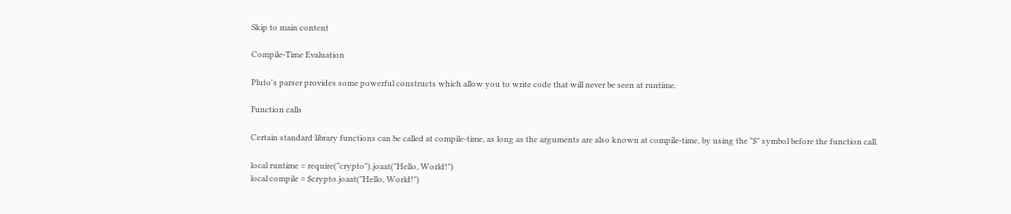Skip to main content

Compile-Time Evaluation

Pluto's parser provides some powerful constructs which allow you to write code that will never be seen at runtime.

Function calls

Certain standard library functions can be called at compile-time, as long as the arguments are also known at compile-time, by using the "$" symbol before the function call.

local runtime = require("crypto").joaat("Hello, World!")
local compile = $crypto.joaat("Hello, World!")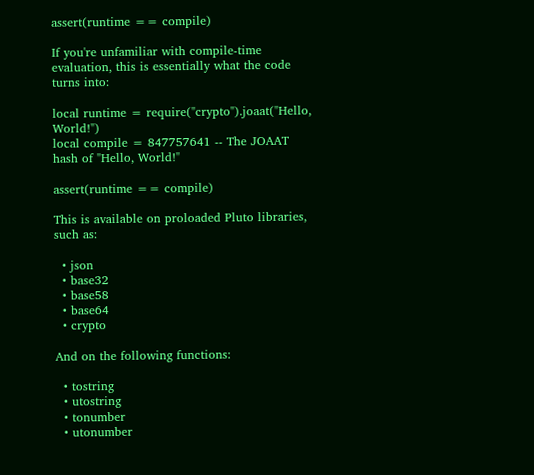assert(runtime == compile)

If you're unfamiliar with compile-time evaluation, this is essentially what the code turns into:

local runtime = require("crypto").joaat("Hello, World!")
local compile = 847757641 -- The JOAAT hash of "Hello, World!"

assert(runtime == compile)

This is available on proloaded Pluto libraries, such as:

  • json
  • base32
  • base58
  • base64
  • crypto

And on the following functions:

  • tostring
  • utostring
  • tonumber
  • utonumber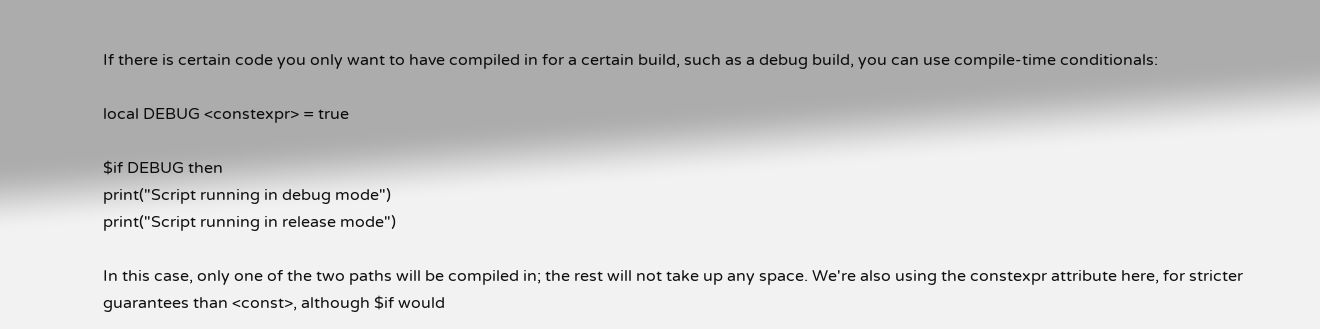If there is certain code you only want to have compiled in for a certain build, such as a debug build, you can use compile-time conditionals:

local DEBUG <constexpr> = true

$if DEBUG then
print("Script running in debug mode")
print("Script running in release mode")

In this case, only one of the two paths will be compiled in; the rest will not take up any space. We're also using the constexpr attribute here, for stricter guarantees than <const>, although $if would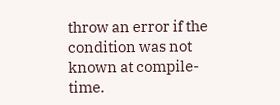throw an error if the condition was not known at compile-time.